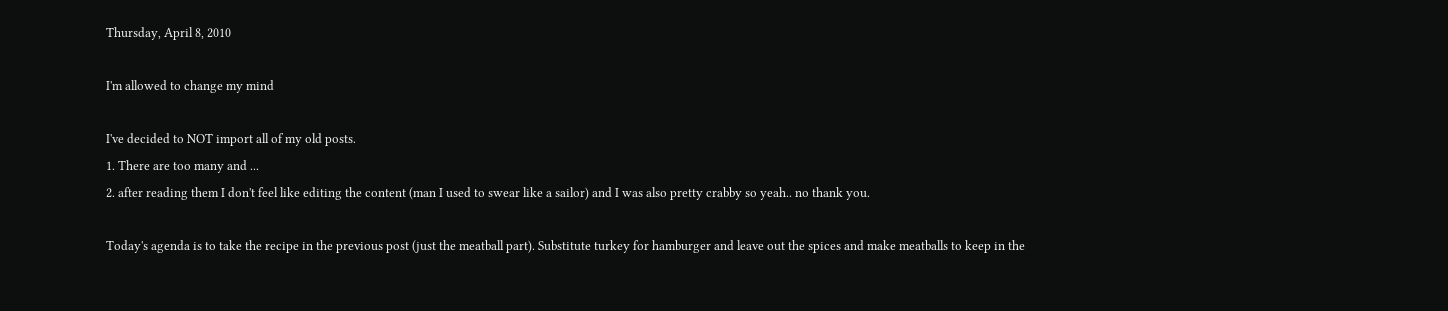Thursday, April 8, 2010

I'm allowed to change my mind

I've decided to NOT import all of my old posts.
1. There are too many and ...
2. after reading them I don't feel like editing the content (man I used to swear like a sailor) and I was also pretty crabby so yeah.. no thank you.

Today's agenda is to take the recipe in the previous post (just the meatball part). Substitute turkey for hamburger and leave out the spices and make meatballs to keep in the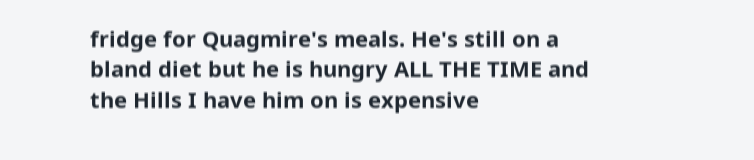fridge for Quagmire's meals. He's still on a bland diet but he is hungry ALL THE TIME and the Hills I have him on is expensive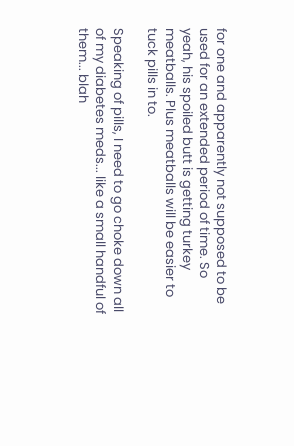for one and apparently not supposed to be used for an extended period of time. So yeah, his spoiled butt is getting turkey meatballs. Plus meatballs will be easier to tuck pills in to.

Speaking of pills, I need to go choke down all of my diabetes meds... like a small handful of them... blah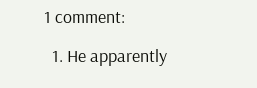1 comment:

  1. He apparently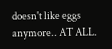doesn't like eggs anymore.. AT ALL.